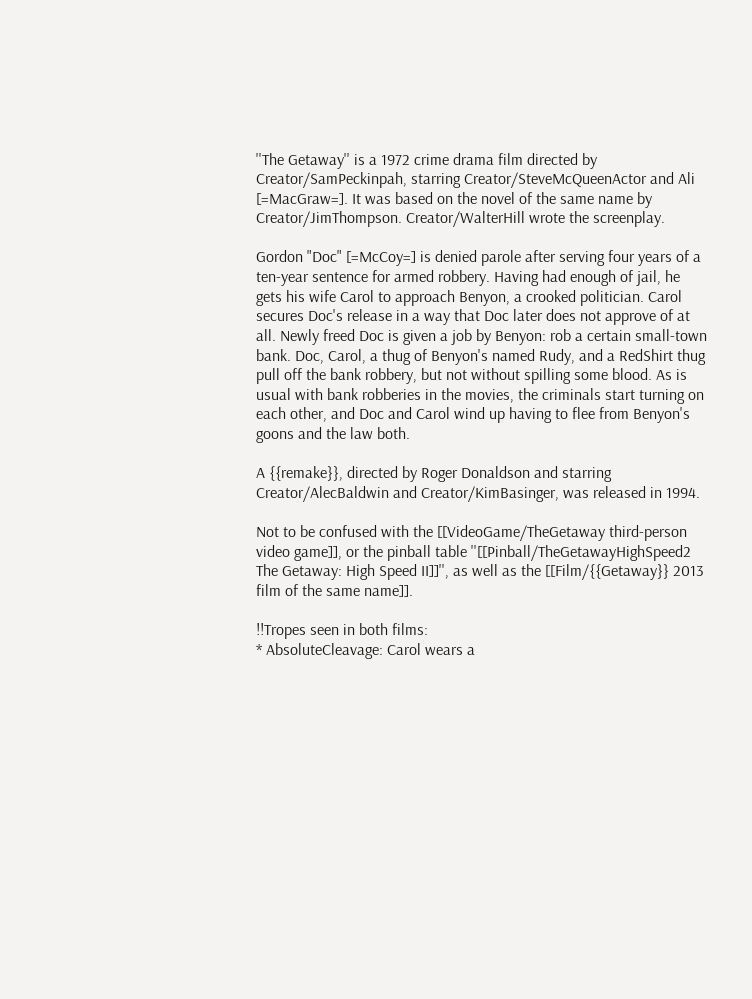''The Getaway'' is a 1972 crime drama film directed by Creator/SamPeckinpah, starring Creator/SteveMcQueenActor and Ali [=MacGraw=]. It was based on the novel of the same name by Creator/JimThompson. Creator/WalterHill wrote the screenplay.

Gordon "Doc" [=McCoy=] is denied parole after serving four years of a ten-year sentence for armed robbery. Having had enough of jail, he gets his wife Carol to approach Benyon, a crooked politician. Carol secures Doc's release in a way that Doc later does not approve of at all. Newly freed Doc is given a job by Benyon: rob a certain small-town bank. Doc, Carol, a thug of Benyon's named Rudy, and a RedShirt thug pull off the bank robbery, but not without spilling some blood. As is usual with bank robberies in the movies, the criminals start turning on each other, and Doc and Carol wind up having to flee from Benyon's goons and the law both.

A {{remake}}, directed by Roger Donaldson and starring Creator/AlecBaldwin and Creator/KimBasinger, was released in 1994.

Not to be confused with the [[VideoGame/TheGetaway third-person video game]], or the pinball table ''[[Pinball/TheGetawayHighSpeed2 The Getaway: High Speed II]]'', as well as the [[Film/{{Getaway}} 2013 film of the same name]].

!!Tropes seen in both films:
* AbsoluteCleavage: Carol wears a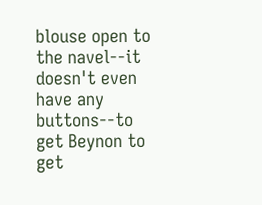blouse open to the navel--it doesn't even have any buttons--to get Beynon to get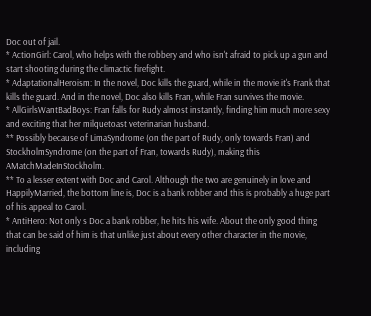Doc out of jail.
* ActionGirl: Carol, who helps with the robbery and who isn't afraid to pick up a gun and start shooting during the climactic firefight.
* AdaptationalHeroism: In the novel, Doc kills the guard, while in the movie it's Frank that kills the guard. And in the novel, Doc also kills Fran, while Fran survives the movie.
* AllGirlsWantBadBoys: Fran falls for Rudy almost instantly, finding him much more sexy and exciting that her milquetoast veterinarian husband.
** Possibly because of LimaSyndrome (on the part of Rudy, only towards Fran) and StockholmSyndrome (on the part of Fran, towards Rudy), making this AMatchMadeInStockholm.
** To a lesser extent with Doc and Carol. Although the two are genuinely in love and HappilyMarried, the bottom line is, Doc is a bank robber and this is probably a huge part of his appeal to Carol.
* AntiHero: Not only s Doc a bank robber, he hits his wife. About the only good thing that can be said of him is that unlike just about every other character in the movie, including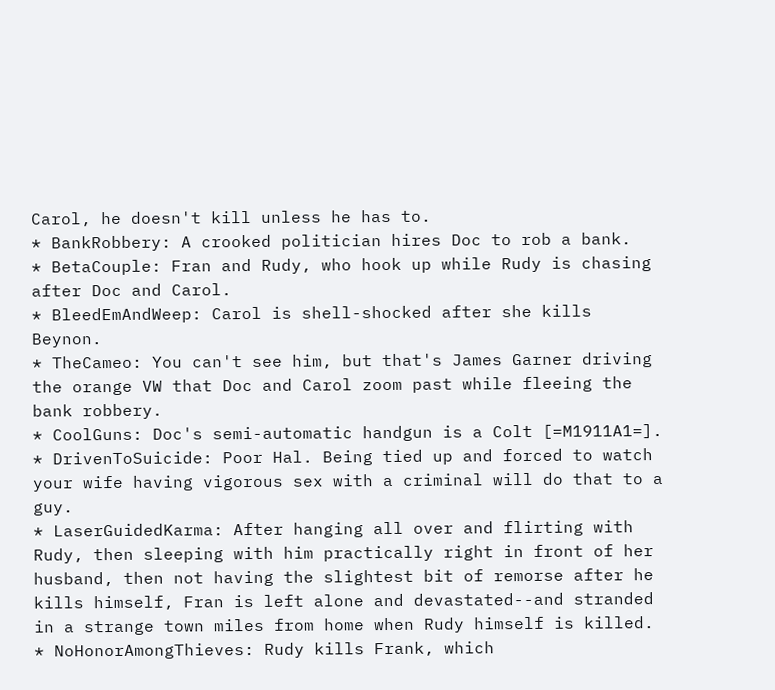Carol, he doesn't kill unless he has to.
* BankRobbery: A crooked politician hires Doc to rob a bank.
* BetaCouple: Fran and Rudy, who hook up while Rudy is chasing after Doc and Carol.
* BleedEmAndWeep: Carol is shell-shocked after she kills Beynon.
* TheCameo: You can't see him, but that's James Garner driving the orange VW that Doc and Carol zoom past while fleeing the bank robbery.
* CoolGuns: Doc's semi-automatic handgun is a Colt [=M1911A1=].
* DrivenToSuicide: Poor Hal. Being tied up and forced to watch your wife having vigorous sex with a criminal will do that to a guy.
* LaserGuidedKarma: After hanging all over and flirting with Rudy, then sleeping with him practically right in front of her husband, then not having the slightest bit of remorse after he kills himself, Fran is left alone and devastated--and stranded in a strange town miles from home when Rudy himself is killed.
* NoHonorAmongThieves: Rudy kills Frank, which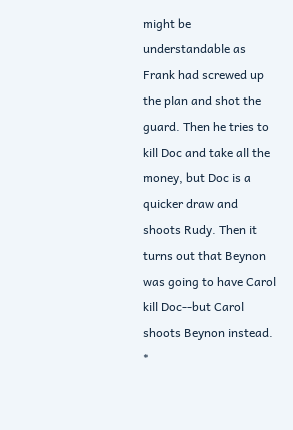might be understandable as Frank had screwed up the plan and shot the guard. Then he tries to kill Doc and take all the money, but Doc is a quicker draw and shoots Rudy. Then it turns out that Beynon was going to have Carol kill Doc--but Carol shoots Beynon instead.
*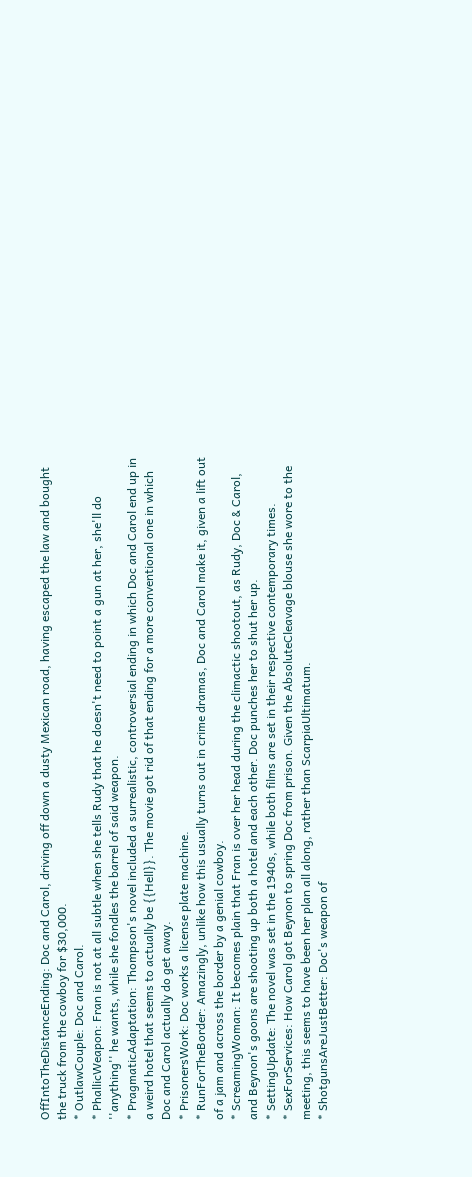OffIntoTheDistanceEnding: Doc and Carol, driving off down a dusty Mexican road, having escaped the law and bought the truck from the cowboy for $30,000.
* OutlawCouple: Doc and Carol.
* PhallicWeapon: Fran is not at all subtle when she tells Rudy that he doesn't need to point a gun at her, she'll do ''anything'' he wants, while she fondles the barrel of said weapon.
* PragmaticAdaptation: Thompson's novel included a surrealistic, controversial ending in which Doc and Carol end up in a weird hotel that seems to actually be {{Hell}}. The movie got rid of that ending for a more conventional one in which Doc and Carol actually do get away.
* PrisonersWork: Doc works a license plate machine.
* RunForTheBorder: Amazingly, unlike how this usually turns out in crime dramas, Doc and Carol make it, given a lift out of a jam and across the border by a genial cowboy.
* ScreamingWoman: It becomes plain that Fran is over her head during the climactic shootout, as Rudy, Doc & Carol, and Beynon's goons are shooting up both a hotel and each other. Doc punches her to shut her up.
* SettingUpdate: The novel was set in the 1940s, while both films are set in their respective contemporary times.
* SexForServices: How Carol got Beynon to spring Doc from prison. Given the AbsoluteCleavage blouse she wore to the meeting, this seems to have been her plan all along, rather than ScarpiaUltimatum.
* ShotgunsAreJustBetter: Doc's weapon of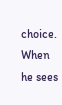choice. When he sees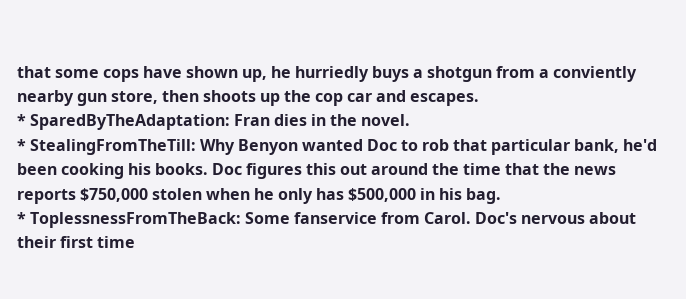that some cops have shown up, he hurriedly buys a shotgun from a conviently nearby gun store, then shoots up the cop car and escapes.
* SparedByTheAdaptation: Fran dies in the novel.
* StealingFromTheTill: Why Benyon wanted Doc to rob that particular bank, he'd been cooking his books. Doc figures this out around the time that the news reports $750,000 stolen when he only has $500,000 in his bag.
* ToplessnessFromTheBack: Some fanservice from Carol. Doc's nervous about their first time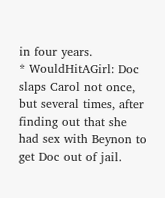in four years.
* WouldHitAGirl: Doc slaps Carol not once, but several times, after finding out that she had sex with Beynon to get Doc out of jail.